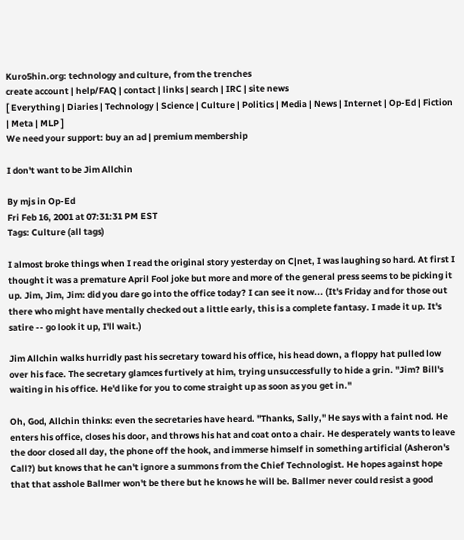Kuro5hin.org: technology and culture, from the trenches
create account | help/FAQ | contact | links | search | IRC | site news
[ Everything | Diaries | Technology | Science | Culture | Politics | Media | News | Internet | Op-Ed | Fiction | Meta | MLP ]
We need your support: buy an ad | premium membership

I don't want to be Jim Allchin

By mjs in Op-Ed
Fri Feb 16, 2001 at 07:31:31 PM EST
Tags: Culture (all tags)

I almost broke things when I read the original story yesterday on C|net, I was laughing so hard. At first I thought it was a premature April Fool joke but more and more of the general press seems to be picking it up. Jim, Jim, Jim: did you dare go into the office today? I can see it now... (It's Friday and for those out there who might have mentally checked out a little early, this is a complete fantasy. I made it up. It's satire -- go look it up, I'll wait.)

Jim Allchin walks hurridly past his secretary toward his office, his head down, a floppy hat pulled low over his face. The secretary glamces furtively at him, trying unsuccessfully to hide a grin. "Jim? Bill's waiting in his office. He'd like for you to come straight up as soon as you get in."

Oh, God, Allchin thinks: even the secretaries have heard. "Thanks, Sally," He says with a faint nod. He enters his office, closes his door, and throws his hat and coat onto a chair. He desperately wants to leave the door closed all day, the phone off the hook, and immerse himself in something artificial (Asheron's Call?) but knows that he can't ignore a summons from the Chief Technologist. He hopes against hope that that asshole Ballmer won't be there but he knows he will be. Ballmer never could resist a good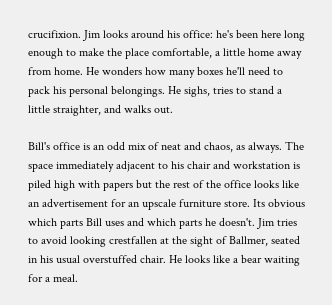crucifixion. Jim looks around his office: he's been here long enough to make the place comfortable, a little home away from home. He wonders how many boxes he'll need to pack his personal belongings. He sighs, tries to stand a little straighter, and walks out.

Bill's office is an odd mix of neat and chaos, as always. The space immediately adjacent to his chair and workstation is piled high with papers but the rest of the office looks like an advertisement for an upscale furniture store. Its obvious which parts Bill uses and which parts he doesn't. Jim tries to avoid looking crestfallen at the sight of Ballmer, seated in his usual overstuffed chair. He looks like a bear waiting for a meal.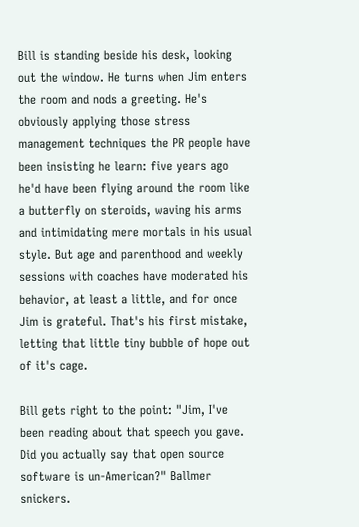Bill is standing beside his desk, looking out the window. He turns when Jim enters the room and nods a greeting. He's obviously applying those stress management techniques the PR people have been insisting he learn: five years ago he'd have been flying around the room like a butterfly on steroids, waving his arms and intimidating mere mortals in his usual style. But age and parenthood and weekly sessions with coaches have moderated his behavior, at least a little, and for once Jim is grateful. That's his first mistake, letting that little tiny bubble of hope out of it's cage.

Bill gets right to the point: "Jim, I've been reading about that speech you gave. Did you actually say that open source software is un-American?" Ballmer snickers.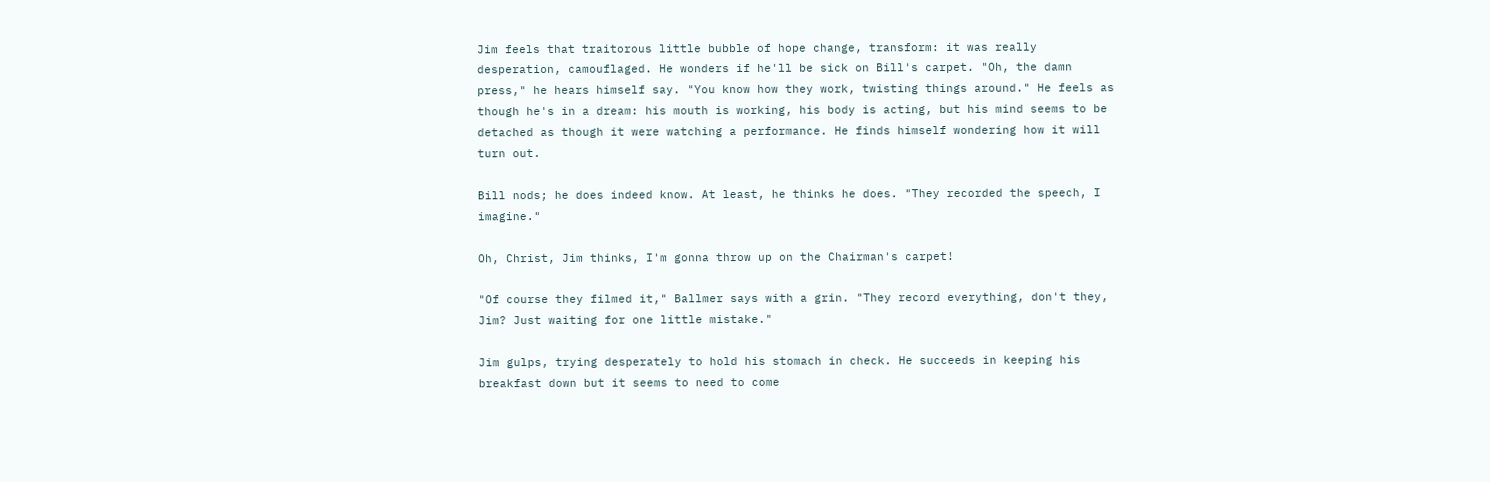Jim feels that traitorous little bubble of hope change, transform: it was really desperation, camouflaged. He wonders if he'll be sick on Bill's carpet. "Oh, the damn press," he hears himself say. "You know how they work, twisting things around." He feels as though he's in a dream: his mouth is working, his body is acting, but his mind seems to be detached as though it were watching a performance. He finds himself wondering how it will turn out.

Bill nods; he does indeed know. At least, he thinks he does. "They recorded the speech, I imagine."

Oh, Christ, Jim thinks, I'm gonna throw up on the Chairman's carpet!

"Of course they filmed it," Ballmer says with a grin. "They record everything, don't they, Jim? Just waiting for one little mistake."

Jim gulps, trying desperately to hold his stomach in check. He succeeds in keeping his breakfast down but it seems to need to come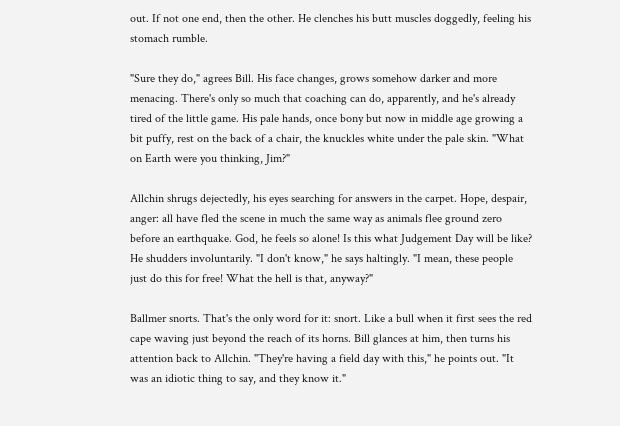out. If not one end, then the other. He clenches his butt muscles doggedly, feeling his stomach rumble.

"Sure they do," agrees Bill. His face changes, grows somehow darker and more menacing. There's only so much that coaching can do, apparently, and he's already tired of the little game. His pale hands, once bony but now in middle age growing a bit puffy, rest on the back of a chair, the knuckles white under the pale skin. "What on Earth were you thinking, Jim?"

Allchin shrugs dejectedly, his eyes searching for answers in the carpet. Hope, despair, anger: all have fled the scene in much the same way as animals flee ground zero before an earthquake. God, he feels so alone! Is this what Judgement Day will be like? He shudders involuntarily. "I don't know," he says haltingly. "I mean, these people just do this for free! What the hell is that, anyway?"

Ballmer snorts. That's the only word for it: snort. Like a bull when it first sees the red cape waving just beyond the reach of its horns. Bill glances at him, then turns his attention back to Allchin. "They're having a field day with this," he points out. "It was an idiotic thing to say, and they know it."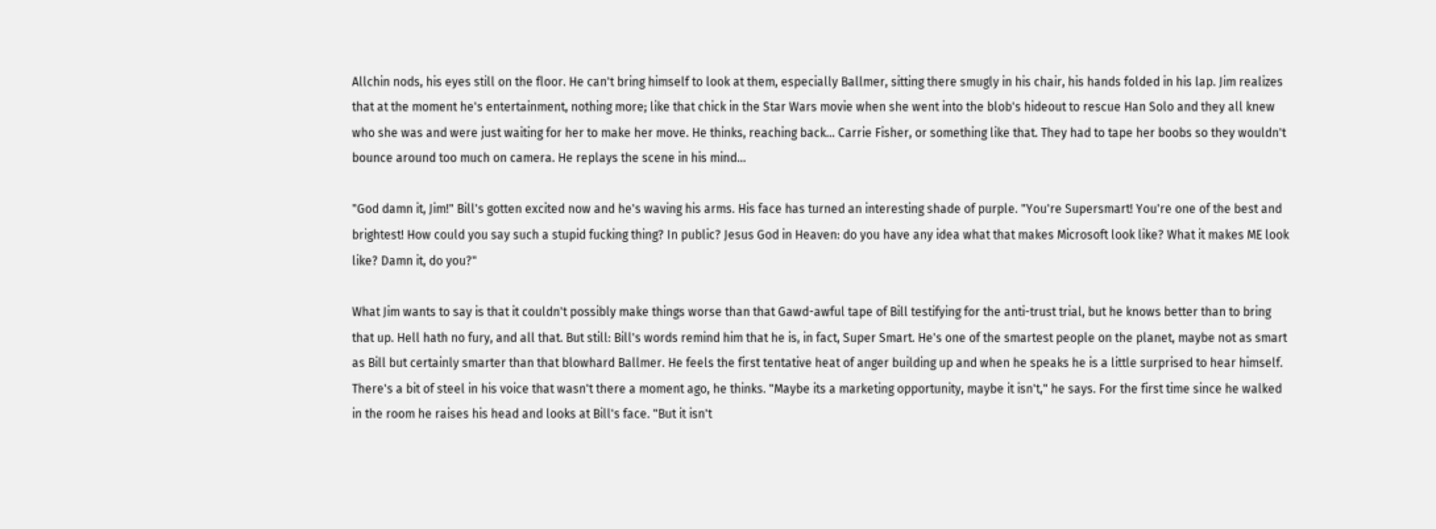Allchin nods, his eyes still on the floor. He can't bring himself to look at them, especially Ballmer, sitting there smugly in his chair, his hands folded in his lap. Jim realizes that at the moment he's entertainment, nothing more; like that chick in the Star Wars movie when she went into the blob's hideout to rescue Han Solo and they all knew who she was and were just waiting for her to make her move. He thinks, reaching back... Carrie Fisher, or something like that. They had to tape her boobs so they wouldn't bounce around too much on camera. He replays the scene in his mind...

"God damn it, Jim!" Bill's gotten excited now and he's waving his arms. His face has turned an interesting shade of purple. "You're Supersmart! You're one of the best and brightest! How could you say such a stupid fucking thing? In public? Jesus God in Heaven: do you have any idea what that makes Microsoft look like? What it makes ME look like? Damn it, do you?"

What Jim wants to say is that it couldn't possibly make things worse than that Gawd-awful tape of Bill testifying for the anti-trust trial, but he knows better than to bring that up. Hell hath no fury, and all that. But still: Bill's words remind him that he is, in fact, Super Smart. He's one of the smartest people on the planet, maybe not as smart as Bill but certainly smarter than that blowhard Ballmer. He feels the first tentative heat of anger building up and when he speaks he is a little surprised to hear himself. There's a bit of steel in his voice that wasn't there a moment ago, he thinks. "Maybe its a marketing opportunity, maybe it isn't," he says. For the first time since he walked in the room he raises his head and looks at Bill's face. "But it isn't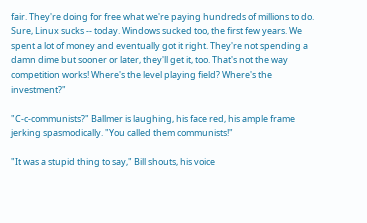fair. They're doing for free what we're paying hundreds of millions to do. Sure, Linux sucks -- today. Windows sucked too, the first few years. We spent a lot of money and eventually got it right. They're not spending a damn dime but sooner or later, they'll get it, too. That's not the way competition works! Where's the level playing field? Where's the investment?"

"C-c-communists?" Ballmer is laughing, his face red, his ample frame jerking spasmodically. "You called them communists!"

"It was a stupid thing to say," Bill shouts, his voice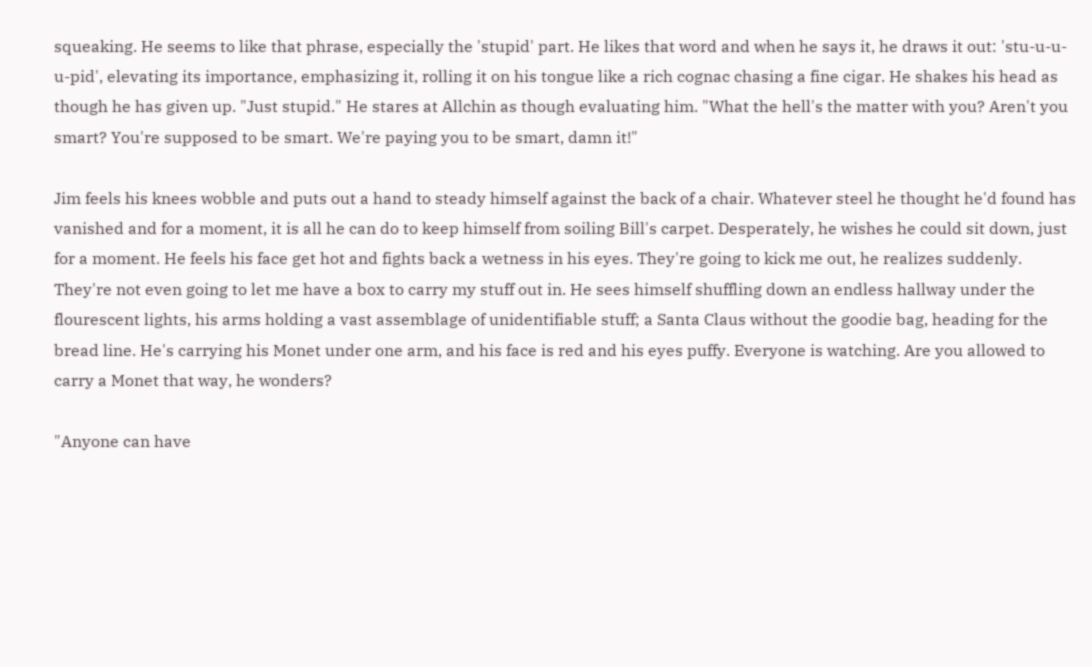squeaking. He seems to like that phrase, especially the 'stupid' part. He likes that word and when he says it, he draws it out: 'stu-u-u-u-pid', elevating its importance, emphasizing it, rolling it on his tongue like a rich cognac chasing a fine cigar. He shakes his head as though he has given up. "Just stupid." He stares at Allchin as though evaluating him. "What the hell's the matter with you? Aren't you smart? You're supposed to be smart. We're paying you to be smart, damn it!"

Jim feels his knees wobble and puts out a hand to steady himself against the back of a chair. Whatever steel he thought he'd found has vanished and for a moment, it is all he can do to keep himself from soiling Bill's carpet. Desperately, he wishes he could sit down, just for a moment. He feels his face get hot and fights back a wetness in his eyes. They're going to kick me out, he realizes suddenly. They're not even going to let me have a box to carry my stuff out in. He sees himself shuffling down an endless hallway under the flourescent lights, his arms holding a vast assemblage of unidentifiable stuff; a Santa Claus without the goodie bag, heading for the bread line. He's carrying his Monet under one arm, and his face is red and his eyes puffy. Everyone is watching. Are you allowed to carry a Monet that way, he wonders?

"Anyone can have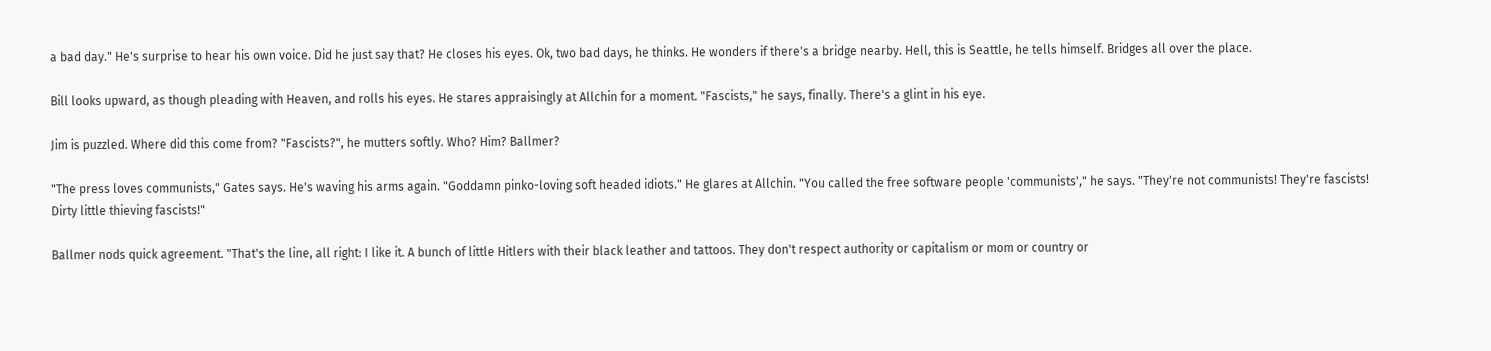a bad day." He's surprise to hear his own voice. Did he just say that? He closes his eyes. Ok, two bad days, he thinks. He wonders if there's a bridge nearby. Hell, this is Seattle, he tells himself. Bridges all over the place.

Bill looks upward, as though pleading with Heaven, and rolls his eyes. He stares appraisingly at Allchin for a moment. "Fascists," he says, finally. There's a glint in his eye.

Jim is puzzled. Where did this come from? "Fascists?", he mutters softly. Who? Him? Ballmer?

"The press loves communists," Gates says. He's waving his arms again. "Goddamn pinko-loving soft headed idiots." He glares at Allchin. "You called the free software people 'communists'," he says. "They're not communists! They're fascists! Dirty little thieving fascists!"

Ballmer nods quick agreement. "That's the line, all right: I like it. A bunch of little Hitlers with their black leather and tattoos. They don't respect authority or capitalism or mom or country or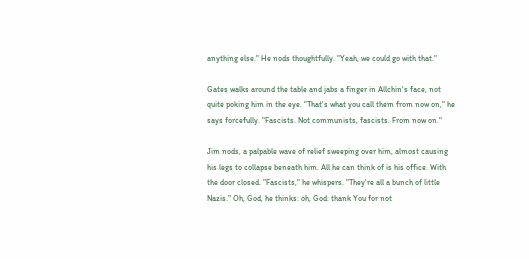anything else." He nods thoughtfully. "Yeah, we could go with that."

Gates walks around the table and jabs a finger in Allchin's face, not quite poking him in the eye. "That's what you call them from now on," he says forcefully. "Fascists. Not communists, fascists. From now on."

Jim nods, a palpable wave of relief sweeping over him, almost causing his legs to collapse beneath him. All he can think of is his office. With the door closed. "Fascists," he whispers. "They're all a bunch of little Nazis." Oh, God, he thinks: oh, God: thank You for not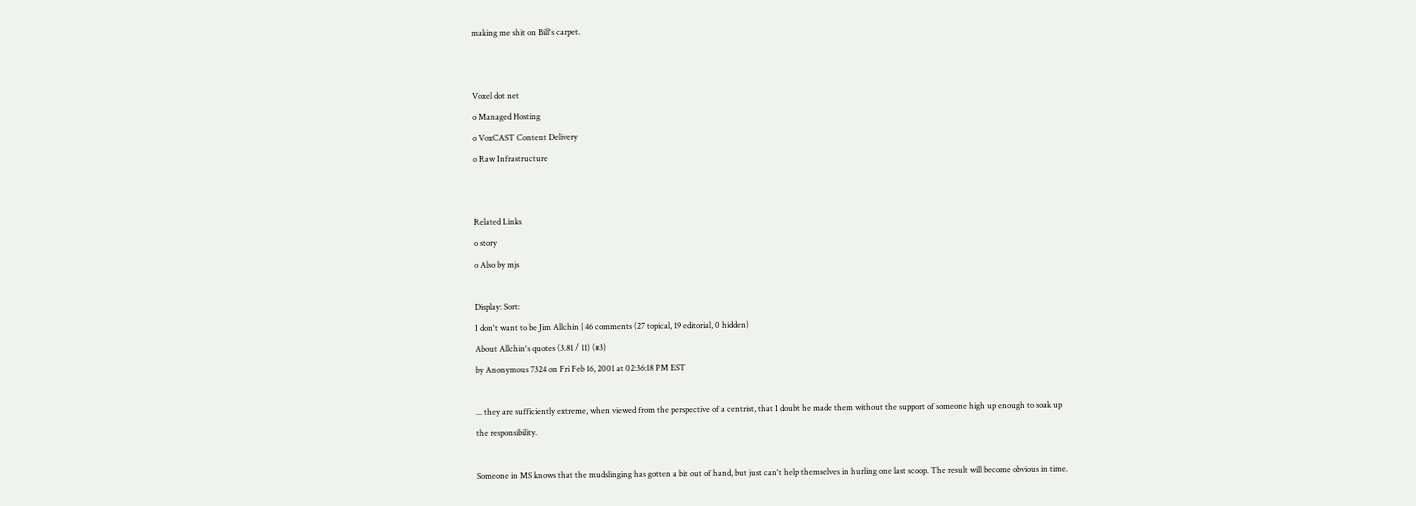making me shit on Bill's carpet.


Voxel dot net
o Managed Hosting
o VoxCAST Content Delivery
o Raw Infrastructure


Related Links
o story
o Also by mjs

Display: Sort:
I don't want to be Jim Allchin | 46 comments (27 topical, 19 editorial, 0 hidden)
About Allchin's quotes (3.81 / 11) (#3)
by Anonymous 7324 on Fri Feb 16, 2001 at 02:36:18 PM EST

... they are sufficiently extreme, when viewed from the perspective of a centrist, that I doubt he made them without the support of someone high up enough to soak up the responsibility.

Someone in MS knows that the mudslinging has gotten a bit out of hand, but just can't help themselves in hurling one last scoop. The result will become obvious in time.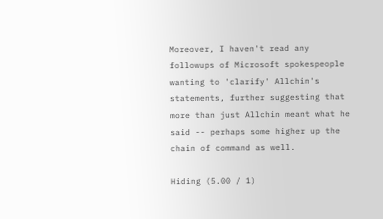Moreover, I haven't read any followups of Microsoft spokespeople wanting to 'clarify' Allchin's statements, further suggesting that more than just Allchin meant what he said -- perhaps some higher up the chain of command as well.

Hiding (5.00 / 1)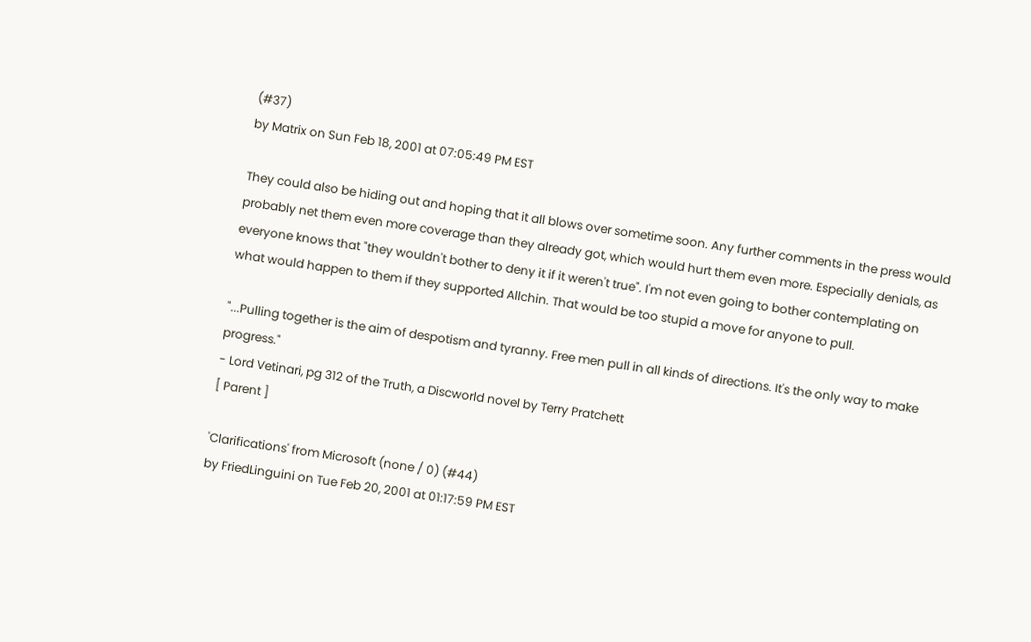(#37)
by Matrix on Sun Feb 18, 2001 at 07:05:49 PM EST

They could also be hiding out and hoping that it all blows over sometime soon. Any further comments in the press would probably net them even more coverage than they already got, which would hurt them even more. Especially denials, as everyone knows that "they wouldn't bother to deny it if it weren't true". I'm not even going to bother contemplating on what would happen to them if they supported Allchin. That would be too stupid a move for anyone to pull.

"...Pulling together is the aim of despotism and tyranny. Free men pull in all kinds of directions. It's the only way to make progress."
- Lord Vetinari, pg 312 of the Truth, a Discworld novel by Terry Pratchett
[ Parent ]

'Clarifications' from Microsoft (none / 0) (#44)
by FriedLinguini on Tue Feb 20, 2001 at 01:17:59 PM EST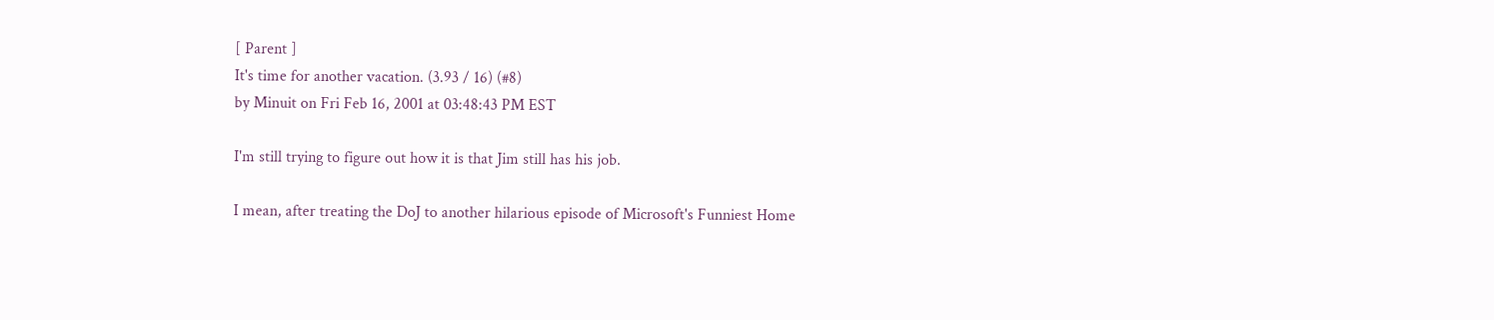[ Parent ]
It's time for another vacation. (3.93 / 16) (#8)
by Minuit on Fri Feb 16, 2001 at 03:48:43 PM EST

I'm still trying to figure out how it is that Jim still has his job.

I mean, after treating the DoJ to another hilarious episode of Microsoft's Funniest Home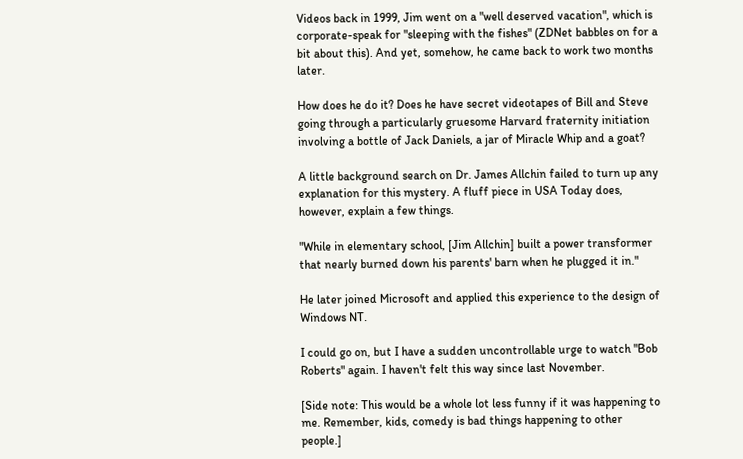Videos back in 1999, Jim went on a "well deserved vacation", which is corporate-speak for "sleeping with the fishes" (ZDNet babbles on for a bit about this). And yet, somehow, he came back to work two months later.

How does he do it? Does he have secret videotapes of Bill and Steve going through a particularly gruesome Harvard fraternity initiation involving a bottle of Jack Daniels, a jar of Miracle Whip and a goat?

A little background search on Dr. James Allchin failed to turn up any explanation for this mystery. A fluff piece in USA Today does, however, explain a few things.

"While in elementary school, [Jim Allchin] built a power transformer that nearly burned down his parents' barn when he plugged it in."

He later joined Microsoft and applied this experience to the design of Windows NT.

I could go on, but I have a sudden uncontrollable urge to watch "Bob Roberts" again. I haven't felt this way since last November.

[Side note: This would be a whole lot less funny if it was happening to me. Remember, kids, comedy is bad things happening to other people.]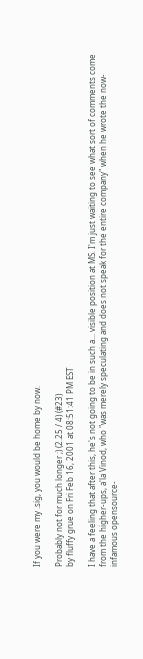If you were my .sig, you would be home by now.

Probably not for much longer ;) (2.25 / 4) (#23)
by fluffy grue on Fri Feb 16, 2001 at 08:51:41 PM EST

I have a feeling that after this, he's not going to be in such a... visible position at MS. I'm just waiting to see what sort of comments come from the higher-ups, a'la Vinod, who "was merely speculating and does not speak for the entire company" when he wrote the now-infamous opensource-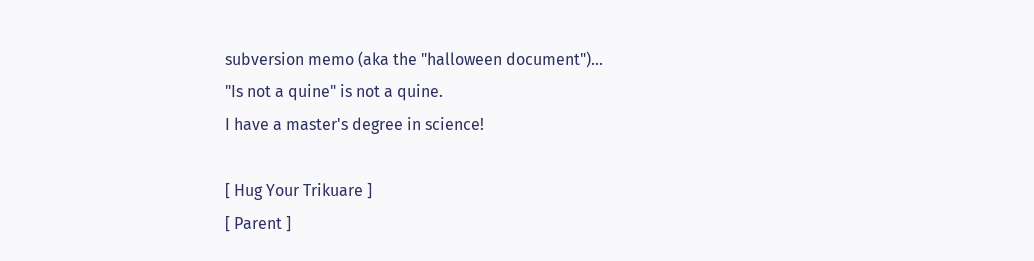subversion memo (aka the "halloween document")...
"Is not a quine" is not a quine.
I have a master's degree in science!

[ Hug Your Trikuare ]
[ Parent ]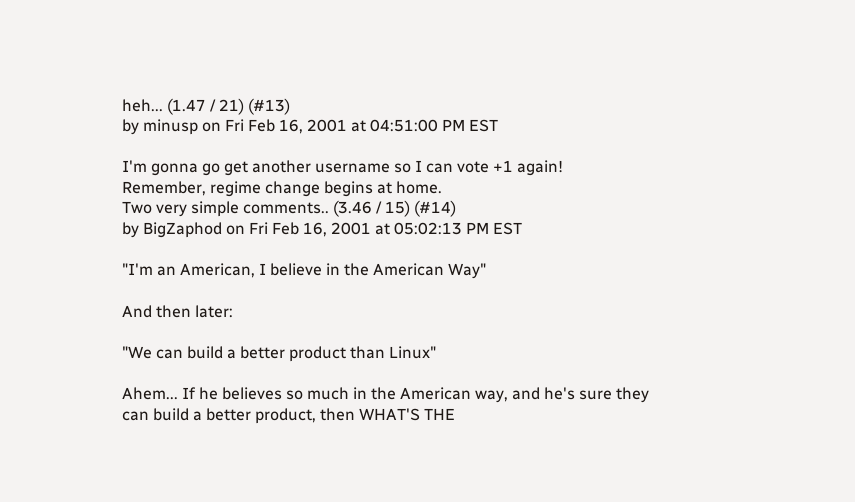heh... (1.47 / 21) (#13)
by minusp on Fri Feb 16, 2001 at 04:51:00 PM EST

I'm gonna go get another username so I can vote +1 again!
Remember, regime change begins at home.
Two very simple comments.. (3.46 / 15) (#14)
by BigZaphod on Fri Feb 16, 2001 at 05:02:13 PM EST

"I'm an American, I believe in the American Way"

And then later:

"We can build a better product than Linux"

Ahem... If he believes so much in the American way, and he's sure they can build a better product, then WHAT'S THE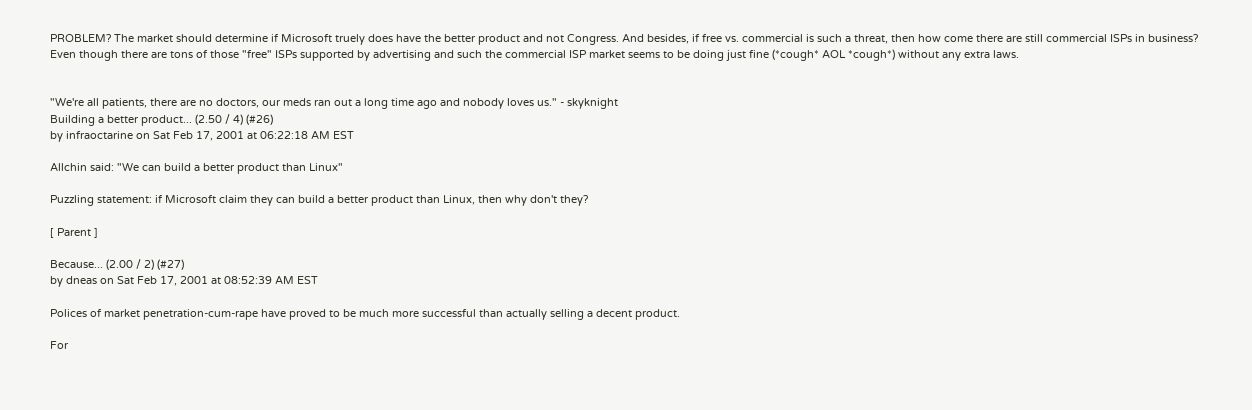PROBLEM? The market should determine if Microsoft truely does have the better product and not Congress. And besides, if free vs. commercial is such a threat, then how come there are still commercial ISPs in business? Even though there are tons of those "free" ISPs supported by advertising and such the commercial ISP market seems to be doing just fine (*cough* AOL *cough*) without any extra laws.


"We're all patients, there are no doctors, our meds ran out a long time ago and nobody loves us." - skyknight
Building a better product... (2.50 / 4) (#26)
by infraoctarine on Sat Feb 17, 2001 at 06:22:18 AM EST

Allchin said: "We can build a better product than Linux"

Puzzling statement: if Microsoft claim they can build a better product than Linux, then why don't they?

[ Parent ]

Because... (2.00 / 2) (#27)
by dneas on Sat Feb 17, 2001 at 08:52:39 AM EST

Polices of market penetration-cum-rape have proved to be much more successful than actually selling a decent product.

For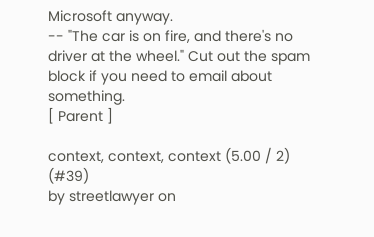Microsoft anyway.
-- "The car is on fire, and there's no driver at the wheel." Cut out the spam block if you need to email about something.
[ Parent ]

context, context, context (5.00 / 2) (#39)
by streetlawyer on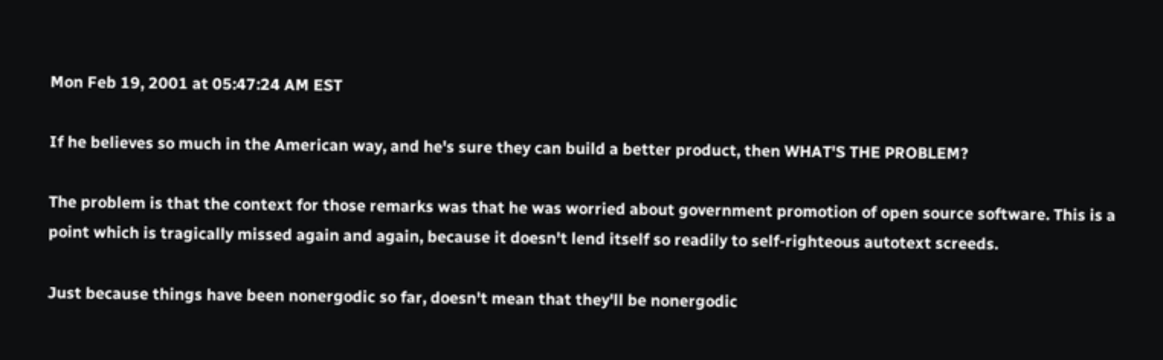Mon Feb 19, 2001 at 05:47:24 AM EST

If he believes so much in the American way, and he's sure they can build a better product, then WHAT'S THE PROBLEM?

The problem is that the context for those remarks was that he was worried about government promotion of open source software. This is a point which is tragically missed again and again, because it doesn't lend itself so readily to self-righteous autotext screeds.

Just because things have been nonergodic so far, doesn't mean that they'll be nonergodic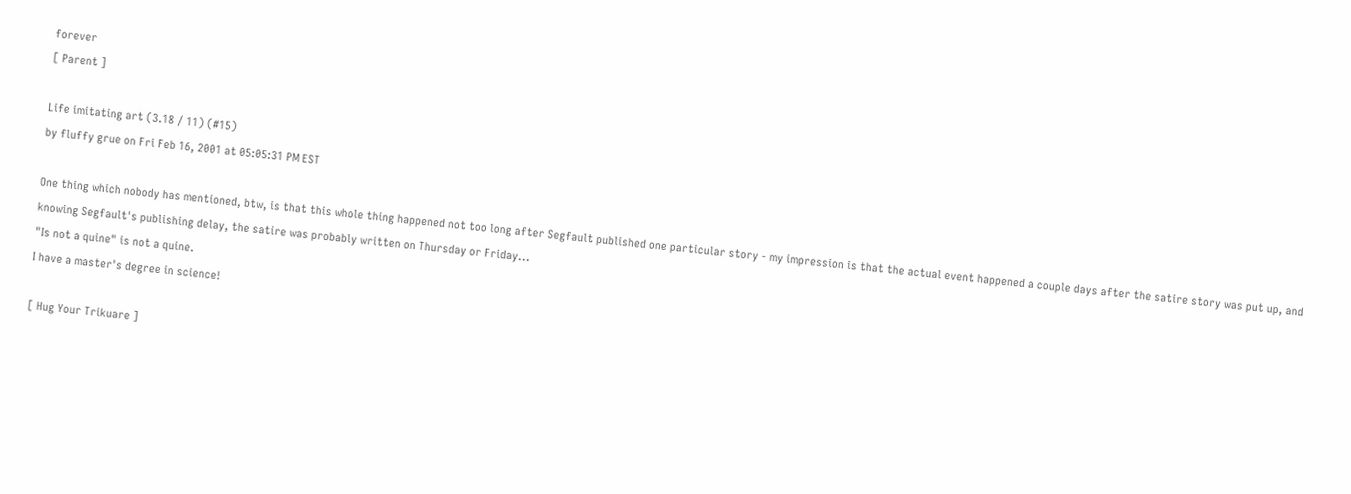forever
[ Parent ]

Life imitating art (3.18 / 11) (#15)
by fluffy grue on Fri Feb 16, 2001 at 05:05:31 PM EST

One thing which nobody has mentioned, btw, is that this whole thing happened not too long after Segfault published one particular story - my impression is that the actual event happened a couple days after the satire story was put up, and knowing Segfault's publishing delay, the satire was probably written on Thursday or Friday...
"Is not a quine" is not a quine.
I have a master's degree in science!

[ Hug Your Trikuare ]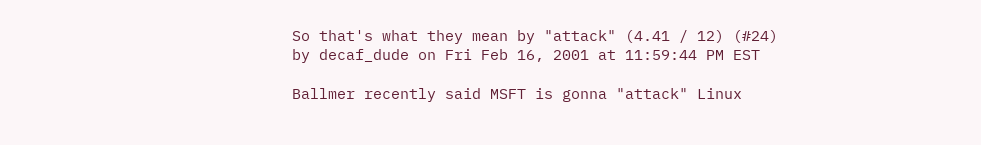So that's what they mean by "attack" (4.41 / 12) (#24)
by decaf_dude on Fri Feb 16, 2001 at 11:59:44 PM EST

Ballmer recently said MSFT is gonna "attack" Linux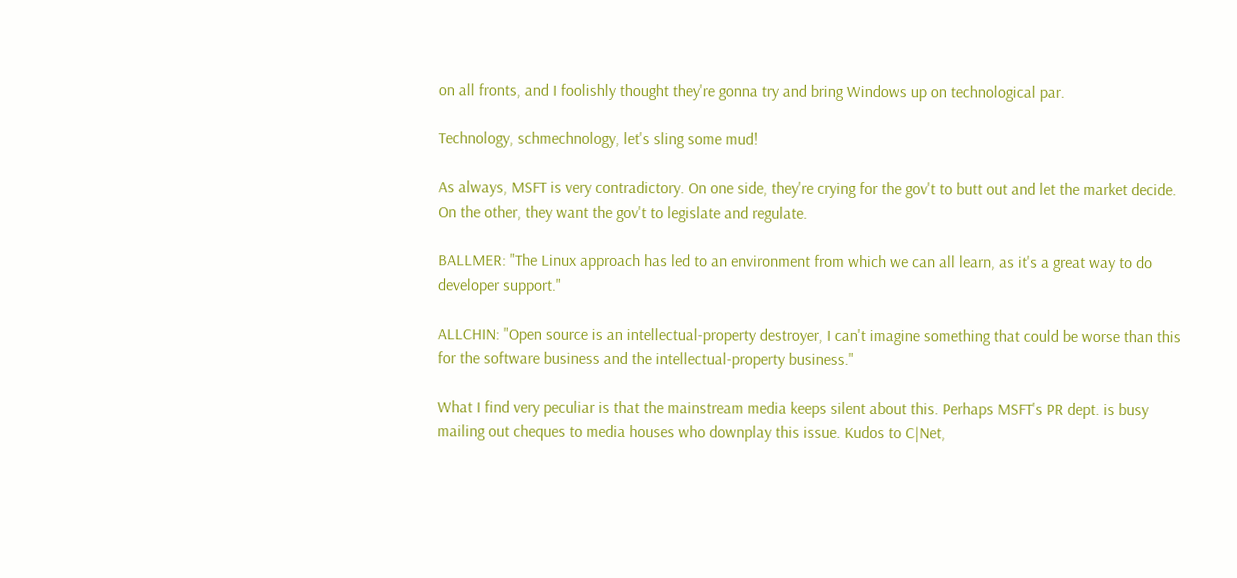on all fronts, and I foolishly thought they're gonna try and bring Windows up on technological par.

Technology, schmechnology, let's sling some mud!

As always, MSFT is very contradictory. On one side, they're crying for the gov't to butt out and let the market decide. On the other, they want the gov't to legislate and regulate.

BALLMER: "The Linux approach has led to an environment from which we can all learn, as it's a great way to do developer support."

ALLCHIN: "Open source is an intellectual-property destroyer, I can't imagine something that could be worse than this for the software business and the intellectual-property business."

What I find very peculiar is that the mainstream media keeps silent about this. Perhaps MSFT's PR dept. is busy mailing out cheques to media houses who downplay this issue. Kudos to C|Net,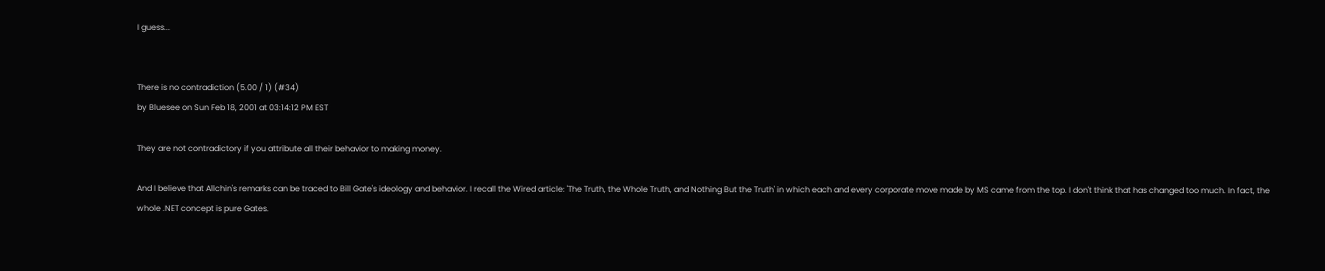I guess...


There is no contradiction (5.00 / 1) (#34)
by Bluesee on Sun Feb 18, 2001 at 03:14:12 PM EST

They are not contradictory if you attribute all their behavior to making money.

And I believe that Allchin's remarks can be traced to Bill Gate's ideology and behavior. I recall the Wired article: 'The Truth, the Whole Truth, and Nothing But the Truth' in which each and every corporate move made by MS came from the top. I don't think that has changed too much. In fact, the whole .NET concept is pure Gates.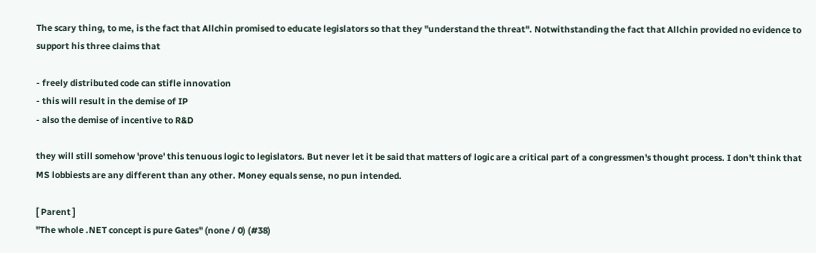The scary thing, to me, is the fact that Allchin promised to educate legislators so that they "understand the threat". Notwithstanding the fact that Allchin provided no evidence to support his three claims that

- freely distributed code can stifle innovation
- this will result in the demise of IP
- also the demise of incentive to R&D

they will still somehow 'prove' this tenuous logic to legislators. But never let it be said that matters of logic are a critical part of a congressmen's thought process. I don't think that MS lobbiests are any different than any other. Money equals sense, no pun intended.

[ Parent ]
"The whole .NET concept is pure Gates" (none / 0) (#38)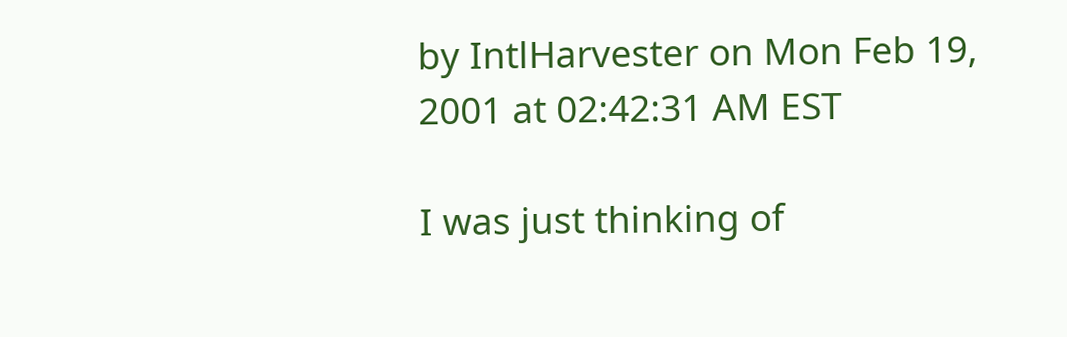by IntlHarvester on Mon Feb 19, 2001 at 02:42:31 AM EST

I was just thinking of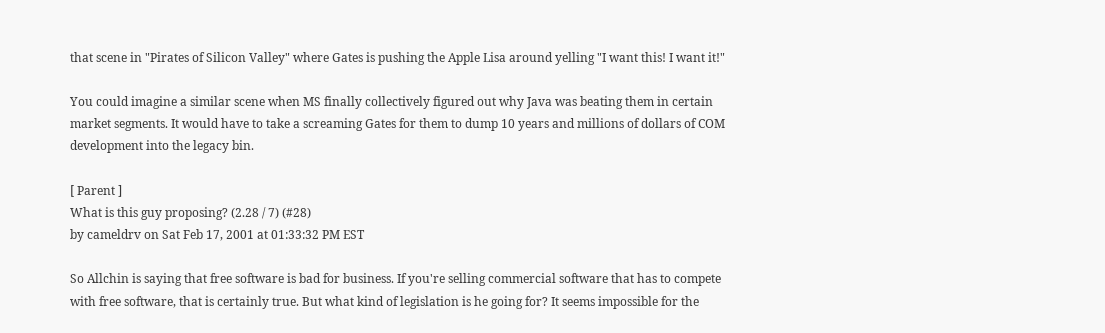that scene in "Pirates of Silicon Valley" where Gates is pushing the Apple Lisa around yelling "I want this! I want it!"

You could imagine a similar scene when MS finally collectively figured out why Java was beating them in certain market segments. It would have to take a screaming Gates for them to dump 10 years and millions of dollars of COM development into the legacy bin.

[ Parent ]
What is this guy proposing? (2.28 / 7) (#28)
by cameldrv on Sat Feb 17, 2001 at 01:33:32 PM EST

So Allchin is saying that free software is bad for business. If you're selling commercial software that has to compete with free software, that is certainly true. But what kind of legislation is he going for? It seems impossible for the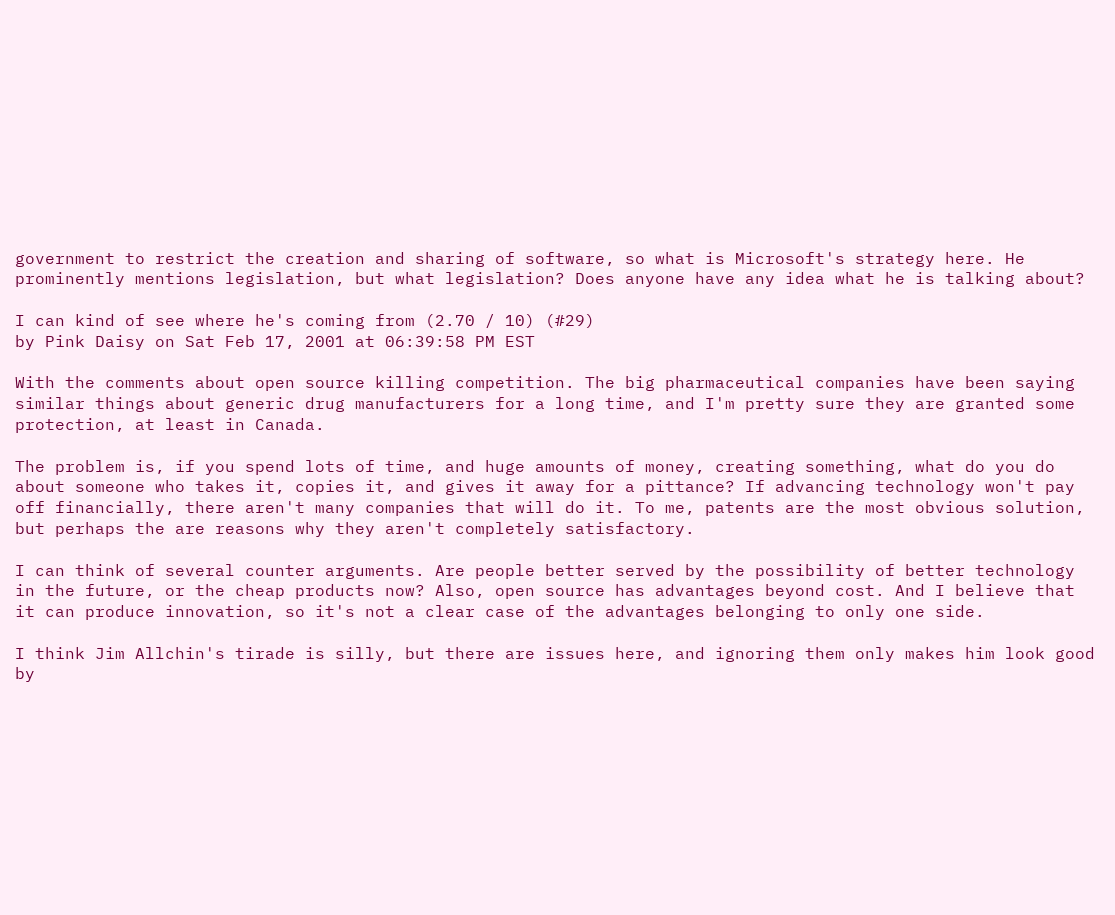government to restrict the creation and sharing of software, so what is Microsoft's strategy here. He prominently mentions legislation, but what legislation? Does anyone have any idea what he is talking about?

I can kind of see where he's coming from (2.70 / 10) (#29)
by Pink Daisy on Sat Feb 17, 2001 at 06:39:58 PM EST

With the comments about open source killing competition. The big pharmaceutical companies have been saying similar things about generic drug manufacturers for a long time, and I'm pretty sure they are granted some protection, at least in Canada.

The problem is, if you spend lots of time, and huge amounts of money, creating something, what do you do about someone who takes it, copies it, and gives it away for a pittance? If advancing technology won't pay off financially, there aren't many companies that will do it. To me, patents are the most obvious solution, but perhaps the are reasons why they aren't completely satisfactory.

I can think of several counter arguments. Are people better served by the possibility of better technology in the future, or the cheap products now? Also, open source has advantages beyond cost. And I believe that it can produce innovation, so it's not a clear case of the advantages belonging to only one side.

I think Jim Allchin's tirade is silly, but there are issues here, and ignoring them only makes him look good by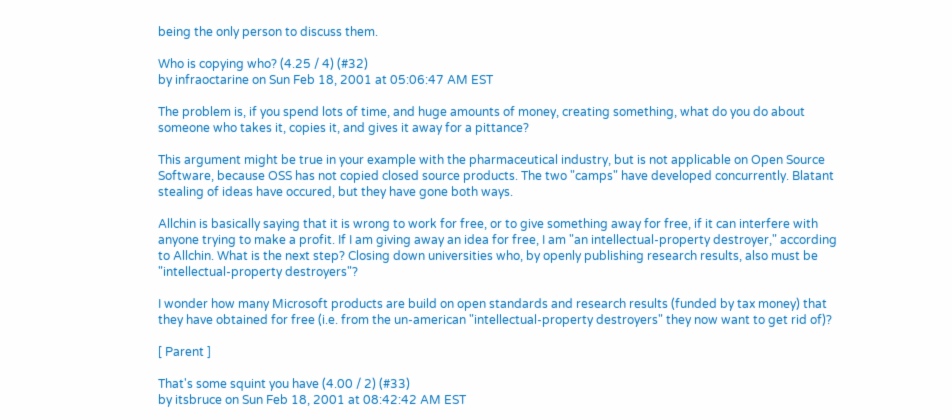being the only person to discuss them.

Who is copying who? (4.25 / 4) (#32)
by infraoctarine on Sun Feb 18, 2001 at 05:06:47 AM EST

The problem is, if you spend lots of time, and huge amounts of money, creating something, what do you do about someone who takes it, copies it, and gives it away for a pittance?

This argument might be true in your example with the pharmaceutical industry, but is not applicable on Open Source Software, because OSS has not copied closed source products. The two "camps" have developed concurrently. Blatant stealing of ideas have occured, but they have gone both ways.

Allchin is basically saying that it is wrong to work for free, or to give something away for free, if it can interfere with anyone trying to make a profit. If I am giving away an idea for free, I am "an intellectual-property destroyer," according to Allchin. What is the next step? Closing down universities who, by openly publishing research results, also must be "intellectual-property destroyers"?

I wonder how many Microsoft products are build on open standards and research results (funded by tax money) that they have obtained for free (i.e. from the un-american "intellectual-property destroyers" they now want to get rid of)?

[ Parent ]

That's some squint you have (4.00 / 2) (#33)
by itsbruce on Sun Feb 18, 2001 at 08:42:42 AM EST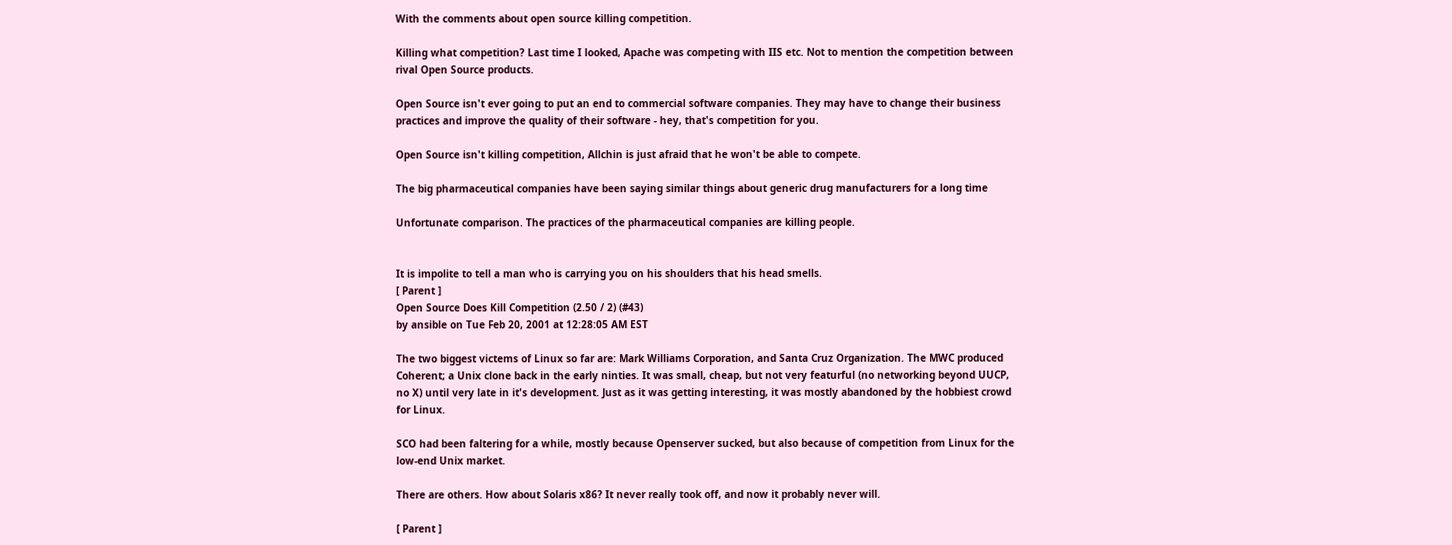With the comments about open source killing competition.

Killing what competition? Last time I looked, Apache was competing with IIS etc. Not to mention the competition between rival Open Source products.

Open Source isn't ever going to put an end to commercial software companies. They may have to change their business practices and improve the quality of their software - hey, that's competition for you.

Open Source isn't killing competition, Allchin is just afraid that he won't be able to compete.

The big pharmaceutical companies have been saying similar things about generic drug manufacturers for a long time

Unfortunate comparison. The practices of the pharmaceutical companies are killing people.


It is impolite to tell a man who is carrying you on his shoulders that his head smells.
[ Parent ]
Open Source Does Kill Competition (2.50 / 2) (#43)
by ansible on Tue Feb 20, 2001 at 12:28:05 AM EST

The two biggest victems of Linux so far are: Mark Williams Corporation, and Santa Cruz Organization. The MWC produced Coherent; a Unix clone back in the early ninties. It was small, cheap, but not very featurful (no networking beyond UUCP, no X) until very late in it's development. Just as it was getting interesting, it was mostly abandoned by the hobbiest crowd for Linux.

SCO had been faltering for a while, mostly because Openserver sucked, but also because of competition from Linux for the low-end Unix market.

There are others. How about Solaris x86? It never really took off, and now it probably never will.

[ Parent ]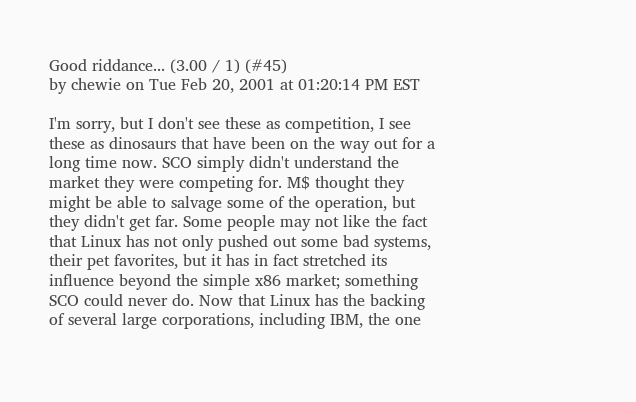Good riddance... (3.00 / 1) (#45)
by chewie on Tue Feb 20, 2001 at 01:20:14 PM EST

I'm sorry, but I don't see these as competition, I see these as dinosaurs that have been on the way out for a long time now. SCO simply didn't understand the market they were competing for. M$ thought they might be able to salvage some of the operation, but they didn't get far. Some people may not like the fact that Linux has not only pushed out some bad systems, their pet favorites, but it has in fact stretched its influence beyond the simple x86 market; something SCO could never do. Now that Linux has the backing of several large corporations, including IBM, the one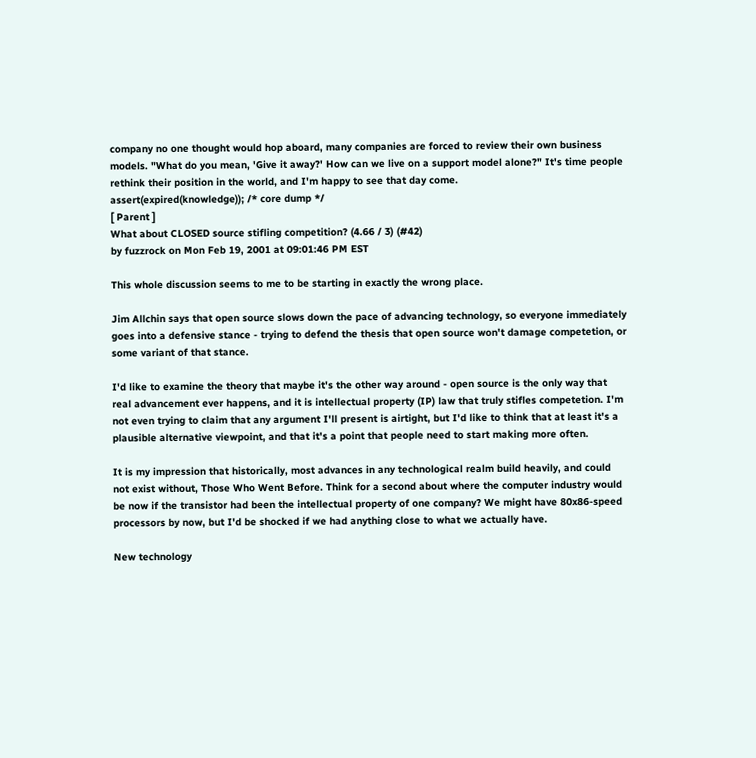company no one thought would hop aboard, many companies are forced to review their own business models. "What do you mean, 'Give it away?' How can we live on a support model alone?" It's time people rethink their position in the world, and I'm happy to see that day come.
assert(expired(knowledge)); /* core dump */
[ Parent ]
What about CLOSED source stifling competition? (4.66 / 3) (#42)
by fuzzrock on Mon Feb 19, 2001 at 09:01:46 PM EST

This whole discussion seems to me to be starting in exactly the wrong place.

Jim Allchin says that open source slows down the pace of advancing technology, so everyone immediately goes into a defensive stance - trying to defend the thesis that open source won't damage competetion, or some variant of that stance.

I'd like to examine the theory that maybe it's the other way around - open source is the only way that real advancement ever happens, and it is intellectual property (IP) law that truly stifles competetion. I'm not even trying to claim that any argument I'll present is airtight, but I'd like to think that at least it's a plausible alternative viewpoint, and that it's a point that people need to start making more often.

It is my impression that historically, most advances in any technological realm build heavily, and could not exist without, Those Who Went Before. Think for a second about where the computer industry would be now if the transistor had been the intellectual property of one company? We might have 80x86-speed processors by now, but I'd be shocked if we had anything close to what we actually have.

New technology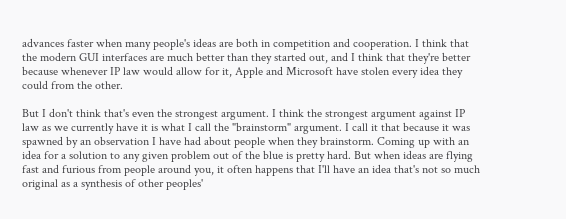advances faster when many people's ideas are both in competition and cooperation. I think that the modern GUI interfaces are much better than they started out, and I think that they're better because whenever IP law would allow for it, Apple and Microsoft have stolen every idea they could from the other.

But I don't think that's even the strongest argument. I think the strongest argument against IP law as we currently have it is what I call the "brainstorm" argument. I call it that because it was spawned by an observation I have had about people when they brainstorm. Coming up with an idea for a solution to any given problem out of the blue is pretty hard. But when ideas are flying fast and furious from people around you, it often happens that I'll have an idea that's not so much original as a synthesis of other peoples'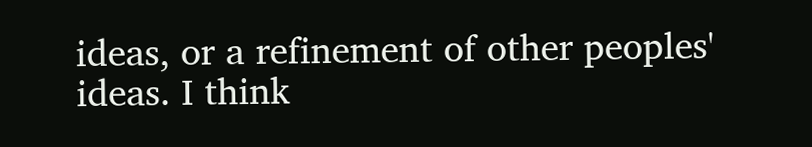ideas, or a refinement of other peoples' ideas. I think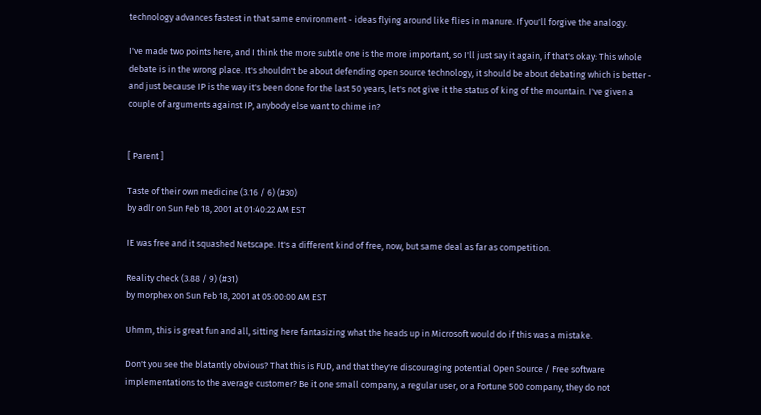technology advances fastest in that same environment - ideas flying around like flies in manure. If you'll forgive the analogy.

I've made two points here, and I think the more subtle one is the more important, so I'll just say it again, if that's okay: This whole debate is in the wrong place. It's shouldn't be about defending open source technology, it should be about debating which is better - and just because IP is the way it's been done for the last 50 years, let's not give it the status of king of the mountain. I've given a couple of arguments against IP, anybody else want to chime in?


[ Parent ]

Taste of their own medicine (3.16 / 6) (#30)
by adlr on Sun Feb 18, 2001 at 01:40:22 AM EST

IE was free and it squashed Netscape. It's a different kind of free, now, but same deal as far as competition.

Reality check (3.88 / 9) (#31)
by morphex on Sun Feb 18, 2001 at 05:00:00 AM EST

Uhmm, this is great fun and all, sitting here fantasizing what the heads up in Microsoft would do if this was a mistake.

Don't you see the blatantly obvious? That this is FUD, and that they're discouraging potential Open Source / Free software implementations to the average customer? Be it one small company, a regular user, or a Fortune 500 company, they do not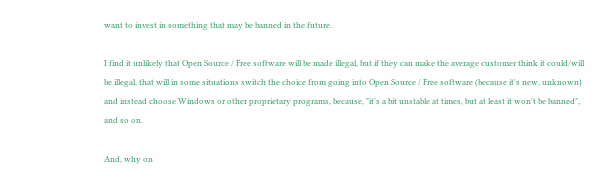want to invest in something that may be banned in the future.

I find it unlikely that Open Source / Free software will be made illegal, but if they can make the average customer think it could/will be illegal, that will in some situations switch the choice from going into Open Source / Free software (because it's new, unknown) and instead choose Windows or other proprietary programs, because, "it's a bit unstable at times, but at least it won't be banned", and so on.

And, why on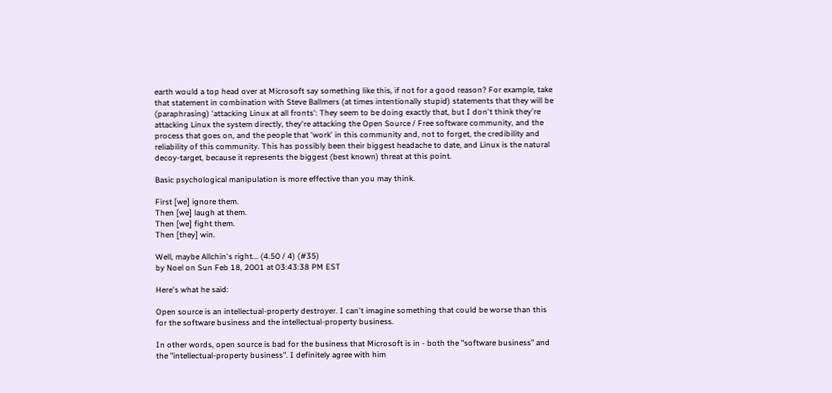earth would a top head over at Microsoft say something like this, if not for a good reason? For example, take that statement in combination with Steve Ballmers (at times intentionally stupid) statements that they will be (paraphrasing) 'attacking Linux at all fronts': They seem to be doing exactly that, but I don't think they're attacking Linux the system directly, they're attacking the Open Source / Free software community, and the process that goes on, and the people that 'work' in this community and, not to forget, the credibility and reliability of this community. This has possibly been their biggest headache to date, and Linux is the natural decoy-target, because it represents the biggest (best known) threat at this point.

Basic psychological manipulation is more effective than you may think.

First [we] ignore them.
Then [we] laugh at them.
Then [we] fight them.
Then [they] win.

Well, maybe Allchin's right... (4.50 / 4) (#35)
by Noel on Sun Feb 18, 2001 at 03:43:38 PM EST

Here's what he said:

Open source is an intellectual-property destroyer. I can't imagine something that could be worse than this for the software business and the intellectual-property business.

In other words, open source is bad for the business that Microsoft is in - both the "software business" and the "intellectual-property business". I definitely agree with him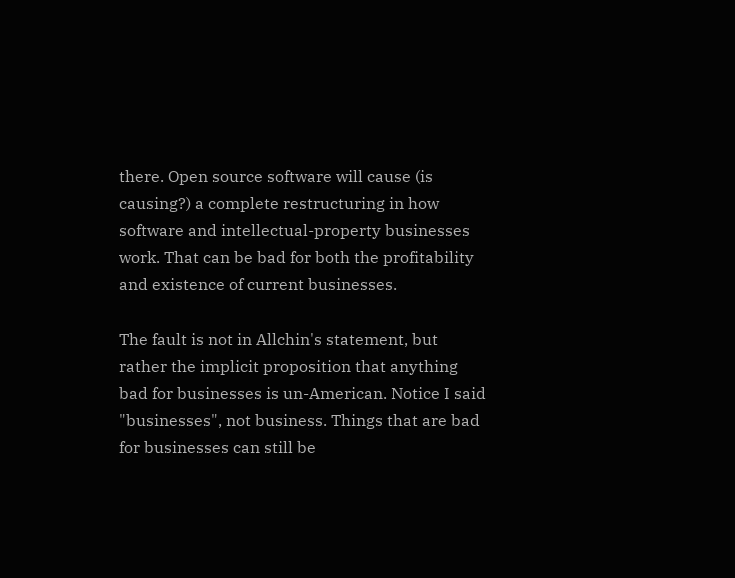there. Open source software will cause (is causing?) a complete restructuring in how software and intellectual-property businesses work. That can be bad for both the profitability and existence of current businesses.

The fault is not in Allchin's statement, but rather the implicit proposition that anything bad for businesses is un-American. Notice I said "businesses", not business. Things that are bad for businesses can still be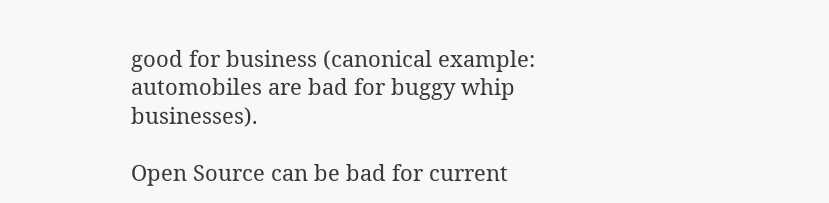good for business (canonical example: automobiles are bad for buggy whip businesses).

Open Source can be bad for current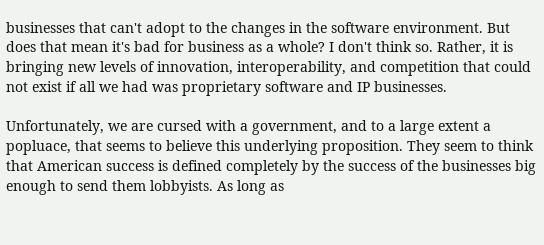businesses that can't adopt to the changes in the software environment. But does that mean it's bad for business as a whole? I don't think so. Rather, it is bringing new levels of innovation, interoperability, and competition that could not exist if all we had was proprietary software and IP businesses.

Unfortunately, we are cursed with a government, and to a large extent a popluace, that seems to believe this underlying proposition. They seem to think that American success is defined completely by the success of the businesses big enough to send them lobbyists. As long as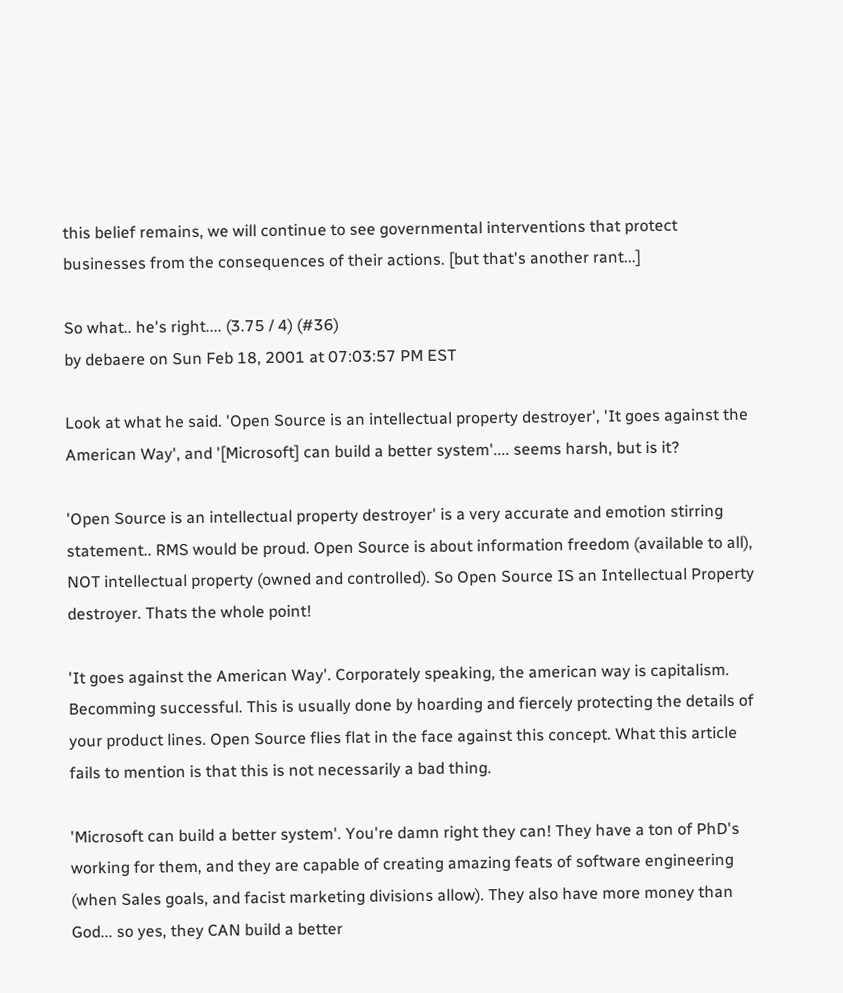this belief remains, we will continue to see governmental interventions that protect businesses from the consequences of their actions. [but that's another rant...]

So what.. he's right.... (3.75 / 4) (#36)
by debaere on Sun Feb 18, 2001 at 07:03:57 PM EST

Look at what he said. 'Open Source is an intellectual property destroyer', 'It goes against the American Way', and '[Microsoft] can build a better system'.... seems harsh, but is it?

'Open Source is an intellectual property destroyer' is a very accurate and emotion stirring statement.. RMS would be proud. Open Source is about information freedom (available to all), NOT intellectual property (owned and controlled). So Open Source IS an Intellectual Property destroyer. Thats the whole point!

'It goes against the American Way'. Corporately speaking, the american way is capitalism. Becomming successful. This is usually done by hoarding and fiercely protecting the details of your product lines. Open Source flies flat in the face against this concept. What this article fails to mention is that this is not necessarily a bad thing.

'Microsoft can build a better system'. You're damn right they can! They have a ton of PhD's working for them, and they are capable of creating amazing feats of software engineering (when Sales goals, and facist marketing divisions allow). They also have more money than God... so yes, they CAN build a better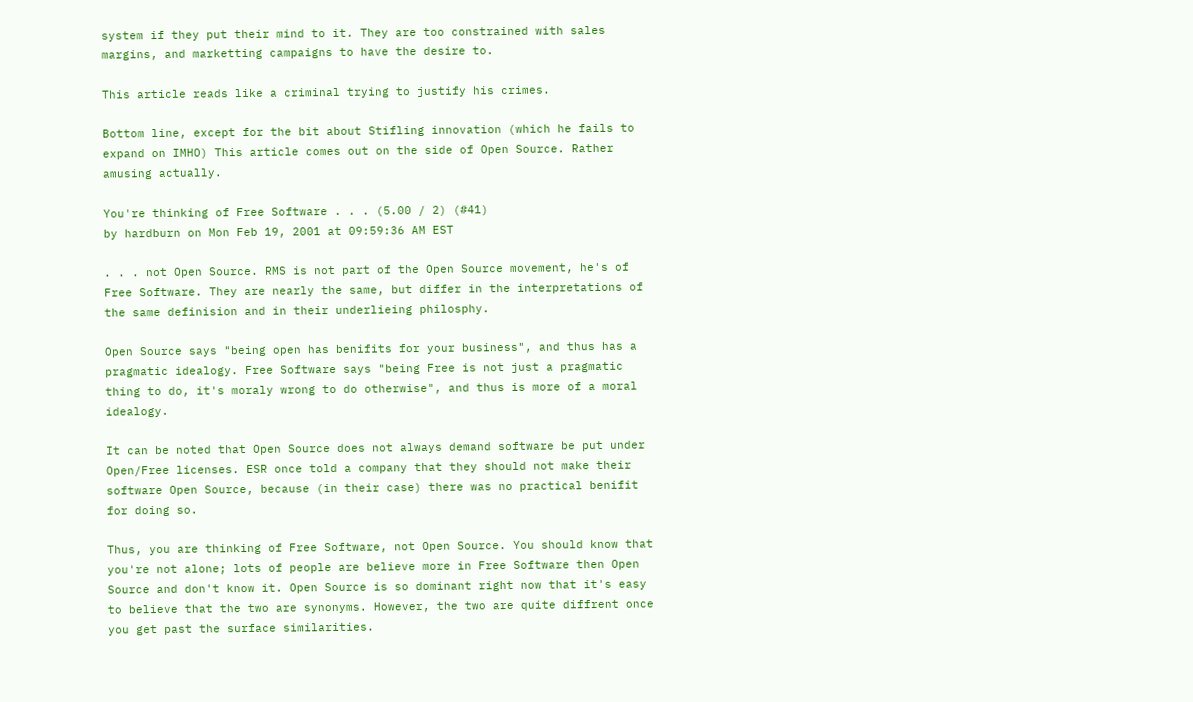system if they put their mind to it. They are too constrained with sales margins, and marketting campaigns to have the desire to.

This article reads like a criminal trying to justify his crimes.

Bottom line, except for the bit about Stifling innovation (which he fails to expand on IMHO) This article comes out on the side of Open Source. Rather amusing actually.

You're thinking of Free Software . . . (5.00 / 2) (#41)
by hardburn on Mon Feb 19, 2001 at 09:59:36 AM EST

. . . not Open Source. RMS is not part of the Open Source movement, he's of Free Software. They are nearly the same, but differ in the interpretations of the same definision and in their underlieing philosphy.

Open Source says "being open has benifits for your business", and thus has a pragmatic idealogy. Free Software says "being Free is not just a pragmatic thing to do, it's moraly wrong to do otherwise", and thus is more of a moral idealogy.

It can be noted that Open Source does not always demand software be put under Open/Free licenses. ESR once told a company that they should not make their software Open Source, because (in their case) there was no practical benifit for doing so.

Thus, you are thinking of Free Software, not Open Source. You should know that you're not alone; lots of people are believe more in Free Software then Open Source and don't know it. Open Source is so dominant right now that it's easy to believe that the two are synonyms. However, the two are quite diffrent once you get past the surface similarities.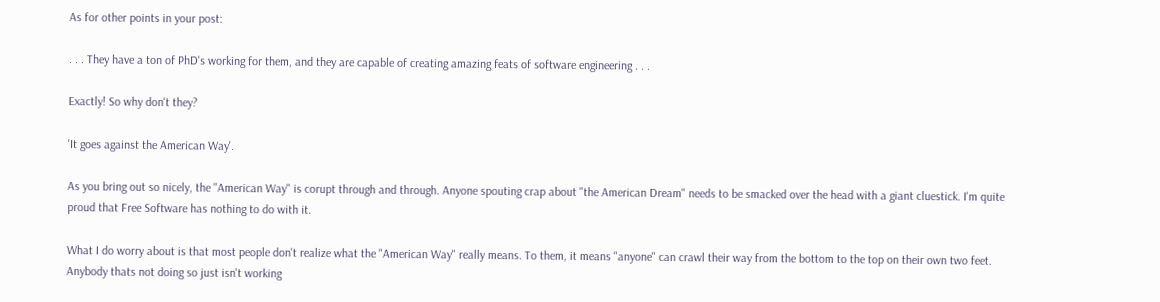As for other points in your post:

. . . They have a ton of PhD's working for them, and they are capable of creating amazing feats of software engineering . . .

Exactly! So why don't they?

'It goes against the American Way'.

As you bring out so nicely, the "American Way" is corupt through and through. Anyone spouting crap about "the American Dream" needs to be smacked over the head with a giant cluestick. I'm quite proud that Free Software has nothing to do with it.

What I do worry about is that most people don't realize what the "American Way" really means. To them, it means "anyone" can crawl their way from the bottom to the top on their own two feet. Anybody thats not doing so just isn't working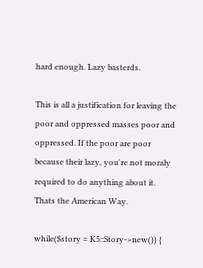hard enough. Lazy basterds.

This is all a justification for leaving the poor and oppressed masses poor and oppressed. If the poor are poor because their lazy, you're not moraly required to do anything about it. Thats the American Way.

while($story = K5::Story->new()) {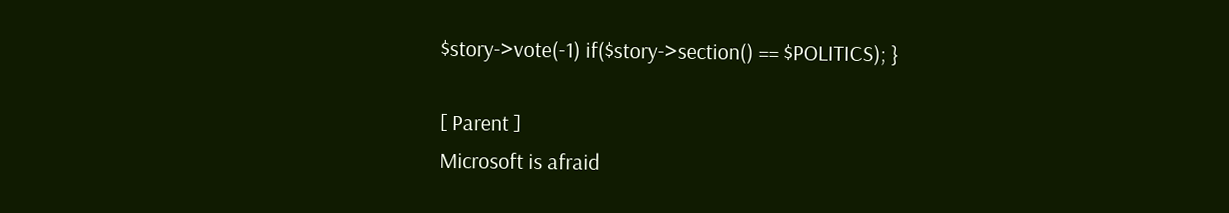$story->vote(-1) if($story->section() == $POLITICS); }

[ Parent ]
Microsoft is afraid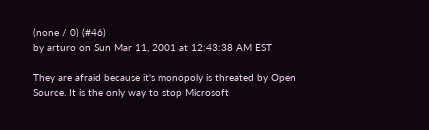(none / 0) (#46)
by arturo on Sun Mar 11, 2001 at 12:43:38 AM EST

They are afraid because it's monopoly is threated by Open Source. It is the only way to stop Microsoft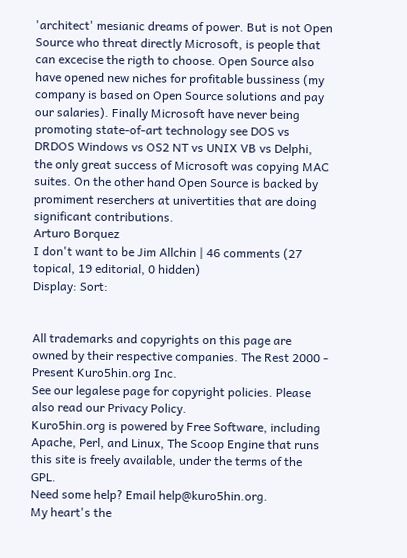'architect' mesianic dreams of power. But is not Open Source who threat directly Microsoft, is people that can excecise the rigth to choose. Open Source also have opened new niches for profitable bussiness (my company is based on Open Source solutions and pay our salaries). Finally Microsoft have never being promoting state-of-art technology see DOS vs DRDOS Windows vs OS2 NT vs UNIX VB vs Delphi, the only great success of Microsoft was copying MAC suites. On the other hand Open Source is backed by promiment reserchers at univertities that are doing significant contributions.
Arturo Borquez
I don't want to be Jim Allchin | 46 comments (27 topical, 19 editorial, 0 hidden)
Display: Sort:


All trademarks and copyrights on this page are owned by their respective companies. The Rest 2000 - Present Kuro5hin.org Inc.
See our legalese page for copyright policies. Please also read our Privacy Policy.
Kuro5hin.org is powered by Free Software, including Apache, Perl, and Linux, The Scoop Engine that runs this site is freely available, under the terms of the GPL.
Need some help? Email help@kuro5hin.org.
My heart's the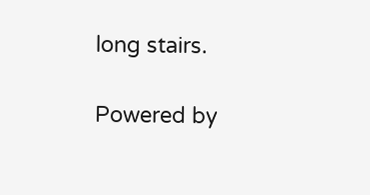long stairs.

Powered by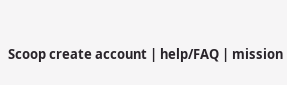Scoop create account | help/FAQ | mission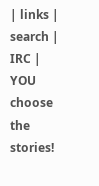| links | search | IRC | YOU choose the stories!